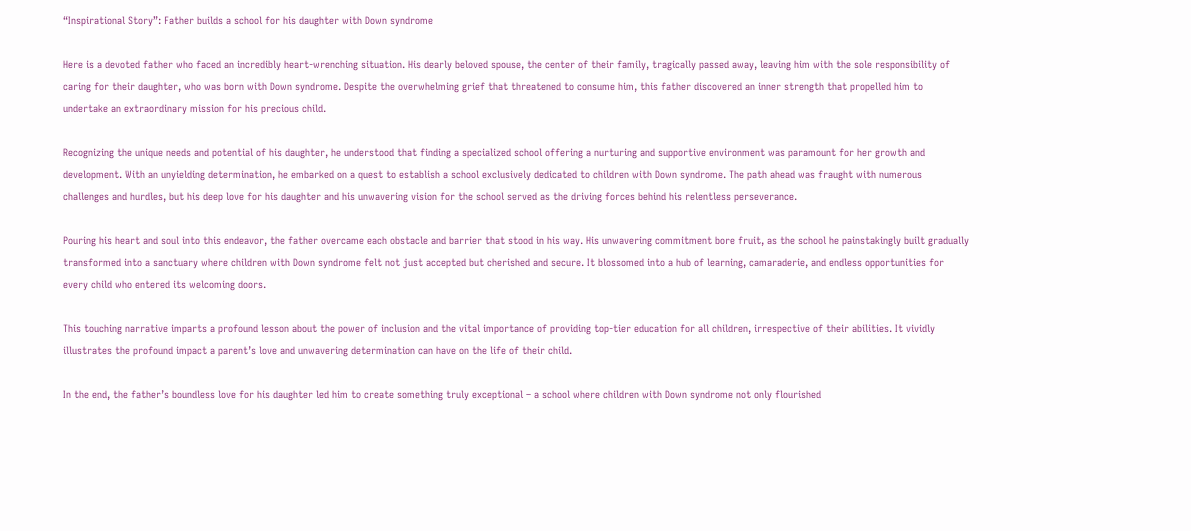“Inspirational Story”: Father builds a school for his daughter with Down syndrome

Here is a devoted father who faced an incredibly heart-wrenching situation. His dearly beloved spouse, the center of their family, tragically passed away, leaving him with the sole responsibility of caring for their daughter, who was born with Down syndrome. Despite the overwhelming grief that threatened to consume him, this father discovered an inner strength that propelled him to undertake an extraordinary mission for his precious child.

Recognizing the unique needs and potential of his daughter, he understood that finding a specialized school offering a nurturing and supportive environment was paramount for her growth and development. With an unyielding determination, he embarked on a quest to establish a school exclusively dedicated to children with Down syndrome. The path ahead was fraught with numerous challenges and hurdles, but his deep love for his daughter and his unwavering vision for the school served as the driving forces behind his relentless perseverance.

Pouring his heart and soul into this endeavor, the father overcame each obstacle and barrier that stood in his way. His unwavering commitment bore fruit, as the school he painstakingly built gradually transformed into a sanctuary where children with Down syndrome felt not just accepted but cherished and secure. It blossomed into a hub of learning, camaraderie, and endless opportunities for every child who entered its welcoming doors.

This touching narrative imparts a profound lesson about the power of inclusion and the vital importance of providing top-tier education for all children, irrespective of their abilities. It vividly illustrates the profound impact a parent’s love and unwavering determination can have on the life of their child.

In the end, the father’s boundless love for his daughter led him to create something truly exceptional – a school where children with Down syndrome not only flourished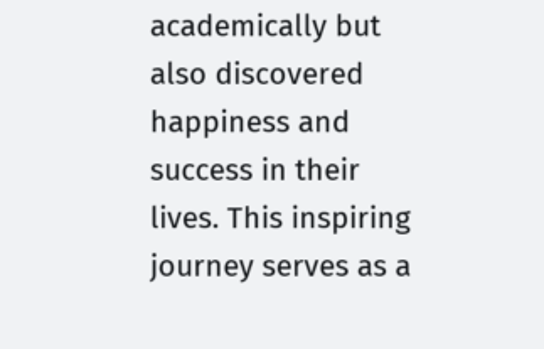academically but also discovered happiness and success in their lives. This inspiring journey serves as a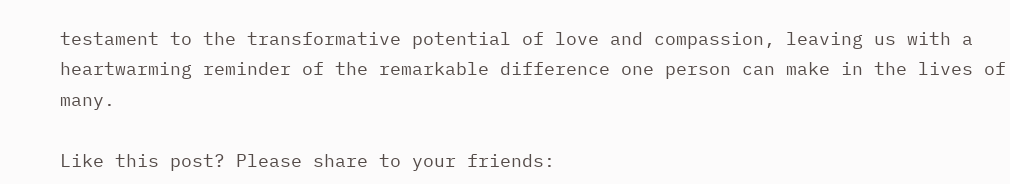testament to the transformative potential of love and compassion, leaving us with a heartwarming reminder of the remarkable difference one person can make in the lives of many.

Like this post? Please share to your friends: